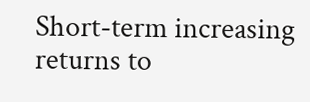Short-term increasing returns to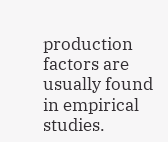production factors are usually found in empirical studies.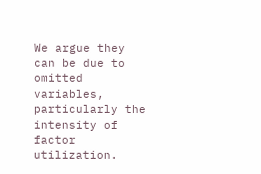We argue they can be due to omitted variables, particularly the intensity of factor utilization.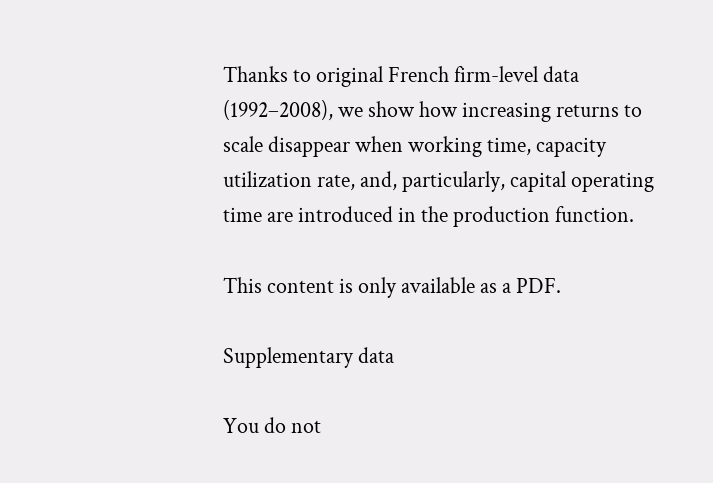Thanks to original French firm-level data (1992–2008), we show how increasing returns to scale disappear when working time, capacity utilization rate, and, particularly, capital operating time are introduced in the production function.

This content is only available as a PDF.

Supplementary data

You do not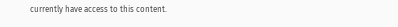currently have access to this content.